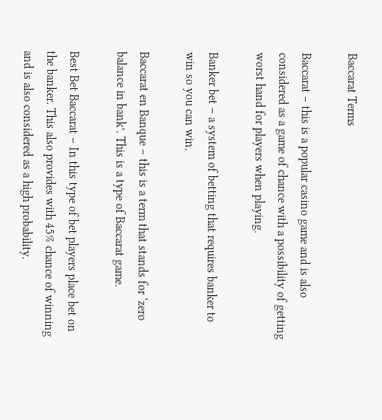Baccarat Terms

Baccarat – this is a popular casino game and is also considered as a game of chance with a possibility of getting worst hand for players when playing.

Banker bet – a system of betting that requires banker to win so you can win.

Baccarat en Banque – this is a term that stands for ‘zero balance in bank’. This is a type of Baccarat game.

Best Bet Baccarat – In this type of bet players place bet on the banker. This also provides with 45% chance of winning and is also considered as a high probability.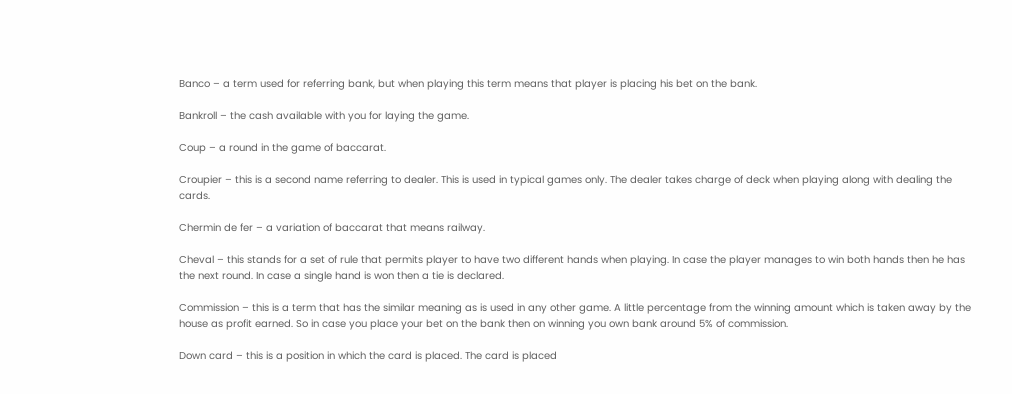Banco – a term used for referring bank, but when playing this term means that player is placing his bet on the bank.

Bankroll – the cash available with you for laying the game.

Coup – a round in the game of baccarat.

Croupier – this is a second name referring to dealer. This is used in typical games only. The dealer takes charge of deck when playing along with dealing the cards.

Chermin de fer – a variation of baccarat that means railway.

Cheval – this stands for a set of rule that permits player to have two different hands when playing. In case the player manages to win both hands then he has the next round. In case a single hand is won then a tie is declared.

Commission – this is a term that has the similar meaning as is used in any other game. A little percentage from the winning amount which is taken away by the house as profit earned. So in case you place your bet on the bank then on winning you own bank around 5% of commission.

Down card – this is a position in which the card is placed. The card is placed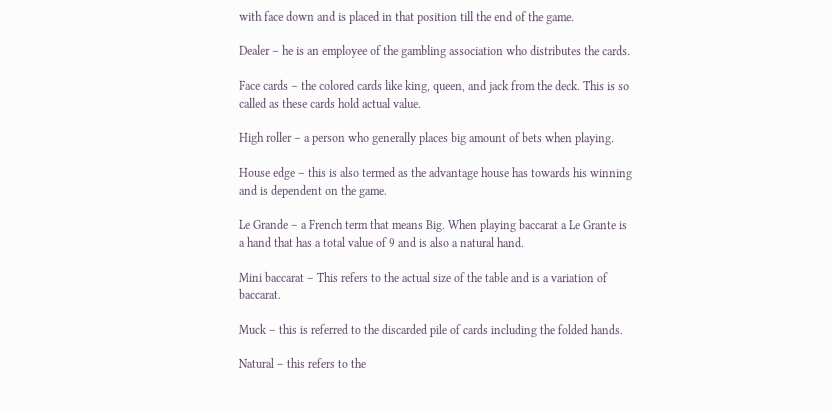with face down and is placed in that position till the end of the game.

Dealer – he is an employee of the gambling association who distributes the cards.

Face cards – the colored cards like king, queen, and jack from the deck. This is so called as these cards hold actual value.

High roller – a person who generally places big amount of bets when playing.

House edge – this is also termed as the advantage house has towards his winning and is dependent on the game.

Le Grande – a French term that means Big. When playing baccarat a Le Grante is a hand that has a total value of 9 and is also a natural hand.

Mini baccarat – This refers to the actual size of the table and is a variation of baccarat.

Muck – this is referred to the discarded pile of cards including the folded hands.

Natural – this refers to the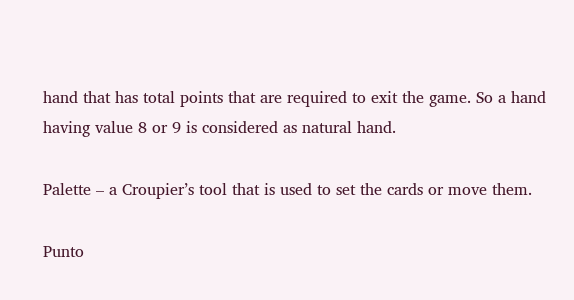hand that has total points that are required to exit the game. So a hand having value 8 or 9 is considered as natural hand.

Palette – a Croupier’s tool that is used to set the cards or move them.

Punto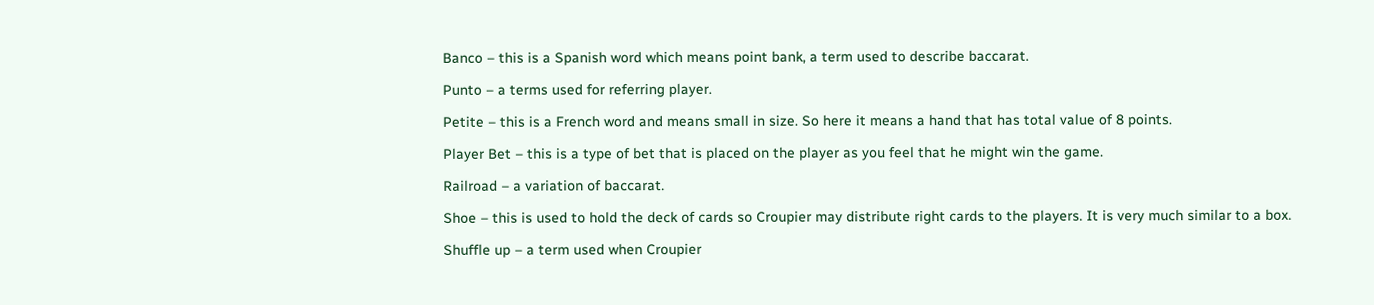Banco – this is a Spanish word which means point bank, a term used to describe baccarat.

Punto – a terms used for referring player.

Petite – this is a French word and means small in size. So here it means a hand that has total value of 8 points.

Player Bet – this is a type of bet that is placed on the player as you feel that he might win the game.

Railroad – a variation of baccarat.

Shoe – this is used to hold the deck of cards so Croupier may distribute right cards to the players. It is very much similar to a box.

Shuffle up – a term used when Croupier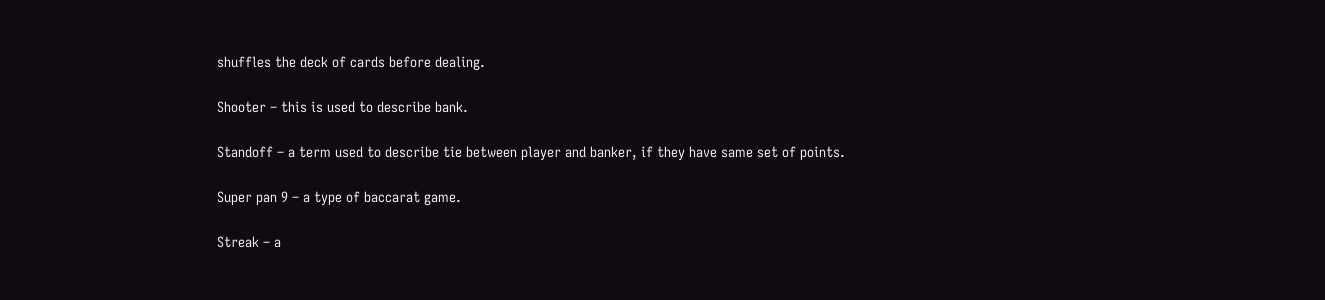shuffles the deck of cards before dealing.

Shooter – this is used to describe bank.

Standoff – a term used to describe tie between player and banker, if they have same set of points.

Super pan 9 – a type of baccarat game.

Streak – a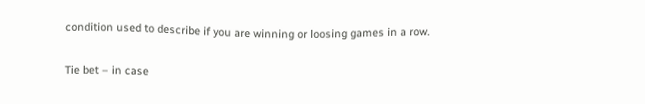condition used to describe if you are winning or loosing games in a row.

Tie bet – in case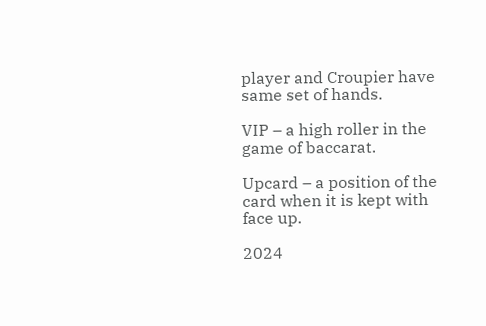player and Croupier have same set of hands.

VIP – a high roller in the game of baccarat.

Upcard – a position of the card when it is kept with face up.

2024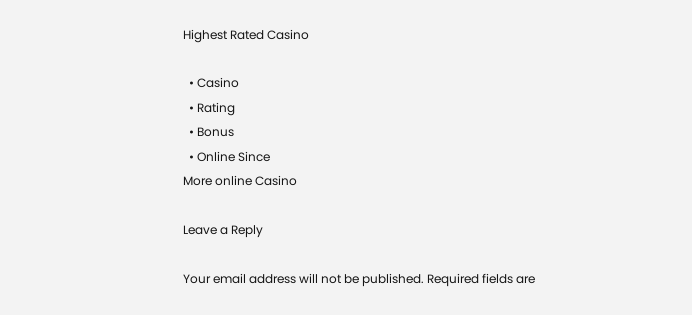Highest Rated Casino

  • Casino
  • Rating
  • Bonus
  • Online Since
More online Casino

Leave a Reply

Your email address will not be published. Required fields are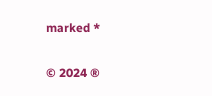marked *

© 2024 ®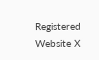Registered Website X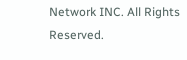Network INC. All Rights Reserved.